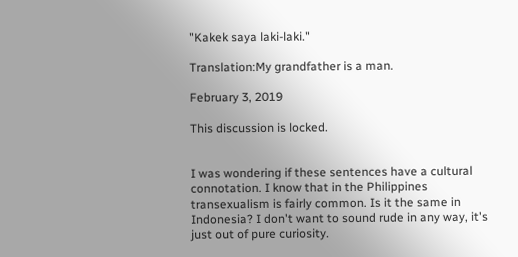"Kakek saya laki-laki."

Translation:My grandfather is a man.

February 3, 2019

This discussion is locked.


I was wondering if these sentences have a cultural connotation. I know that in the Philippines transexualism is fairly common. Is it the same in Indonesia? I don't want to sound rude in any way, it's just out of pure curiosity.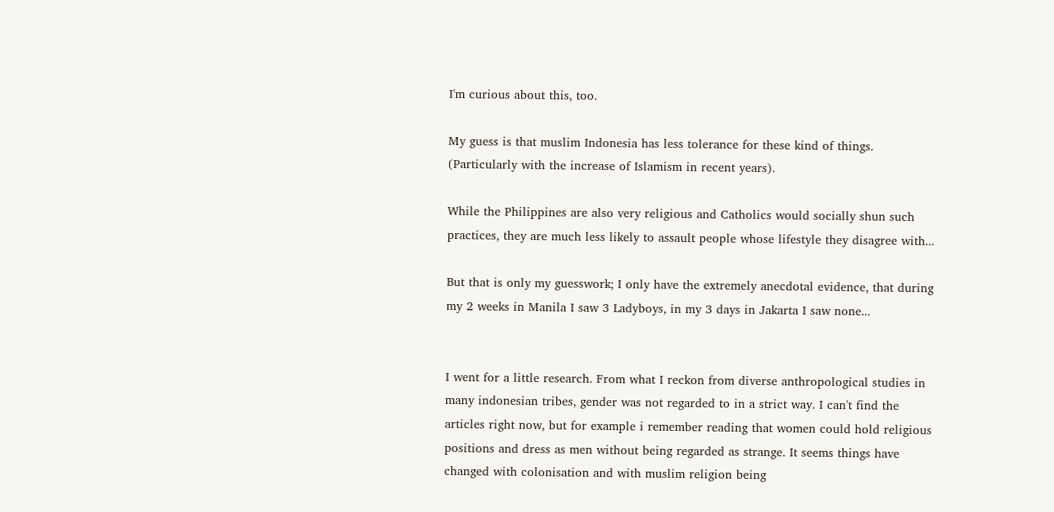I'm curious about this, too.

My guess is that muslim Indonesia has less tolerance for these kind of things. (Particularly with the increase of Islamism in recent years).

While the Philippines are also very religious and Catholics would socially shun such practices, they are much less likely to assault people whose lifestyle they disagree with...

But that is only my guesswork; I only have the extremely anecdotal evidence, that during my 2 weeks in Manila I saw 3 Ladyboys, in my 3 days in Jakarta I saw none...


I went for a little research. From what I reckon from diverse anthropological studies in many indonesian tribes, gender was not regarded to in a strict way. I can't find the articles right now, but for example i remember reading that women could hold religious positions and dress as men without being regarded as strange. It seems things have changed with colonisation and with muslim religion being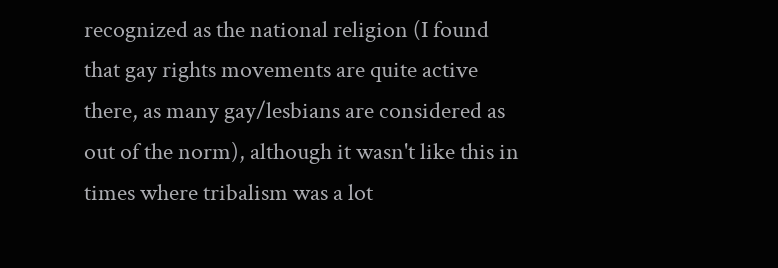recognized as the national religion (I found that gay rights movements are quite active there, as many gay/lesbians are considered as out of the norm), although it wasn't like this in times where tribalism was a lot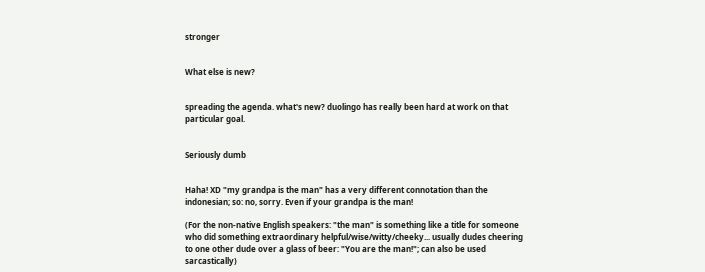stronger


What else is new?


spreading the agenda. what's new? duolingo has really been hard at work on that particular goal.


Seriously dumb


Haha! XD "my grandpa is the man" has a very different connotation than the indonesian; so: no, sorry. Even if your grandpa is the man!

(For the non-native English speakers: "the man" is something like a title for someone who did something extraordinary helpful/wise/witty/cheeky... usually dudes cheering to one other dude over a glass of beer: "You are the man!"; can also be used sarcastically)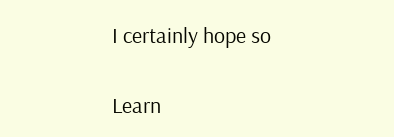I certainly hope so

Learn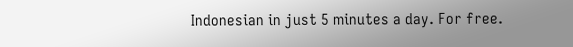Indonesian in just 5 minutes a day. For free.